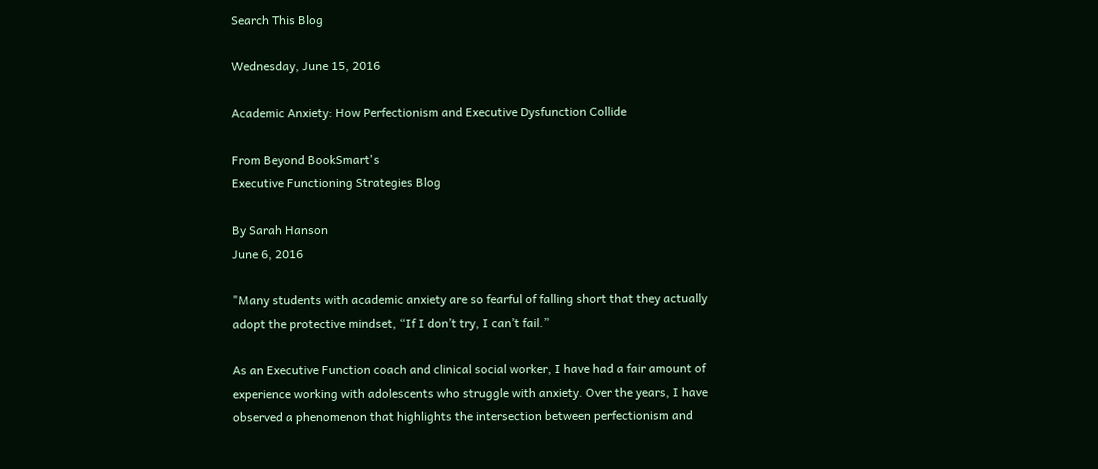Search This Blog

Wednesday, June 15, 2016

Academic Anxiety: How Perfectionism and Executive Dysfunction Collide

From Beyond BookSmart's
Executive Functioning Strategies Blog

By Sarah Hanson
June 6, 2016

"Many students with academic anxiety are so fearful of falling short that they actually adopt the protective mindset, “If I don’t try, I can’t fail.”

As an Executive Function coach and clinical social worker, I have had a fair amount of experience working with adolescents who struggle with anxiety. Over the years, I have observed a phenomenon that highlights the intersection between perfectionism and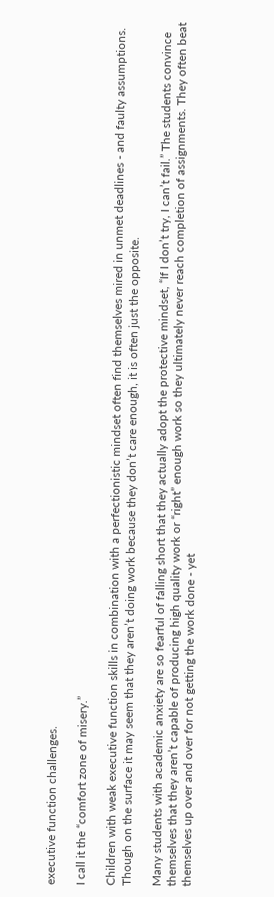executive function challenges.

I call it the “comfort zone of misery.”

Children with weak executive function skills in combination with a perfectionistic mindset often find themselves mired in unmet deadlines - and faulty assumptions. Though on the surface it may seem that they aren’t doing work because they don’t care enough, it is often just the opposite.

Many students with academic anxiety are so fearful of falling short that they actually adopt the protective mindset, “If I don’t try, I can’t fail.” The students convince themselves that they aren’t capable of producing high quality work or “right” enough work so they ultimately never reach completion of assignments. They often beat themselves up over and over for not getting the work done - yet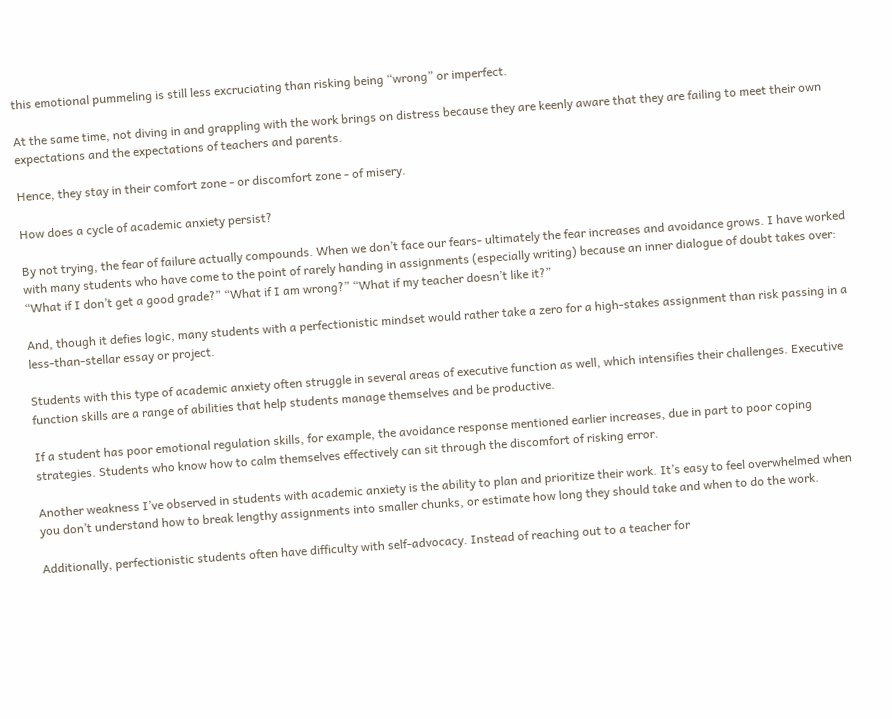this emotional pummeling is still less excruciating than risking being “wrong” or imperfect.

At the same time, not diving in and grappling with the work brings on distress because they are keenly aware that they are failing to meet their own expectations and the expectations of teachers and parents.

Hence, they stay in their comfort zone - or discomfort zone - of misery.

How does a cycle of academic anxiety persist?

By not trying, the fear of failure actually compounds. When we don’t face our fears- ultimately the fear increases and avoidance grows. I have worked with many students who have come to the point of rarely handing in assignments (especially writing) because an inner dialogue of doubt takes over: “What if I don’t get a good grade?” “What if I am wrong?” “What if my teacher doesn’t like it?”

And, though it defies logic, many students with a perfectionistic mindset would rather take a zero for a high-stakes assignment than risk passing in a less-than-stellar essay or project.

Students with this type of academic anxiety often struggle in several areas of executive function as well, which intensifies their challenges. Executive function skills are a range of abilities that help students manage themselves and be productive.

If a student has poor emotional regulation skills, for example, the avoidance response mentioned earlier increases, due in part to poor coping strategies. Students who know how to calm themselves effectively can sit through the discomfort of risking error.

Another weakness I’ve observed in students with academic anxiety is the ability to plan and prioritize their work. It’s easy to feel overwhelmed when you don’t understand how to break lengthy assignments into smaller chunks, or estimate how long they should take and when to do the work.

Additionally, perfectionistic students often have difficulty with self-advocacy. Instead of reaching out to a teacher for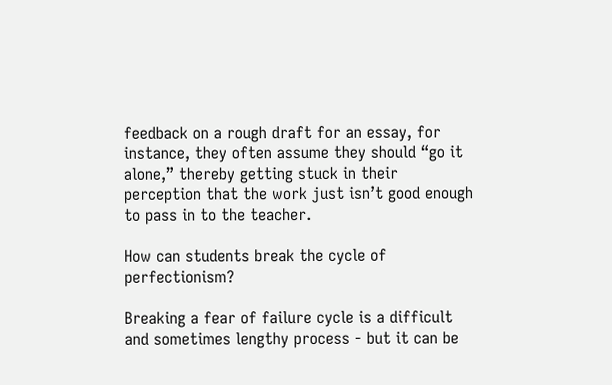feedback on a rough draft for an essay, for instance, they often assume they should “go it alone,” thereby getting stuck in their perception that the work just isn’t good enough to pass in to the teacher.

How can students break the cycle of perfectionism?

Breaking a fear of failure cycle is a difficult and sometimes lengthy process - but it can be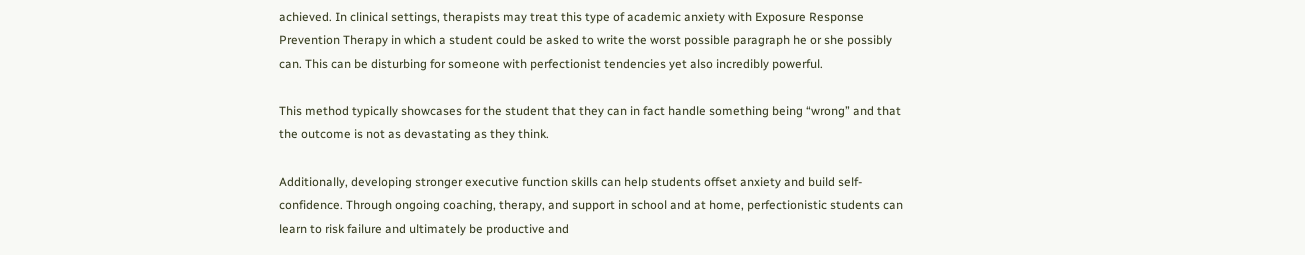achieved. In clinical settings, therapists may treat this type of academic anxiety with Exposure Response Prevention Therapy in which a student could be asked to write the worst possible paragraph he or she possibly can. This can be disturbing for someone with perfectionist tendencies yet also incredibly powerful.

This method typically showcases for the student that they can in fact handle something being “wrong” and that the outcome is not as devastating as they think.

Additionally, developing stronger executive function skills can help students offset anxiety and build self-confidence. Through ongoing coaching, therapy, and support in school and at home, perfectionistic students can learn to risk failure and ultimately be productive and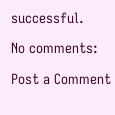successful.

No comments:

Post a Comment